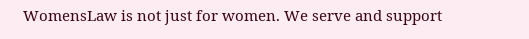WomensLaw is not just for women. We serve and support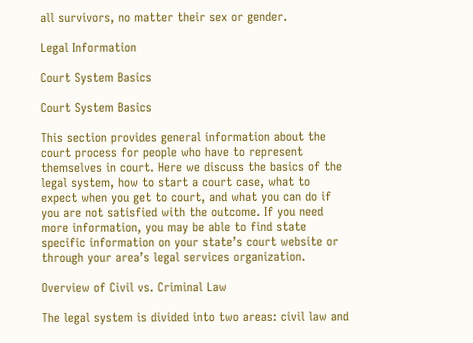all survivors, no matter their sex or gender.

Legal Information

Court System Basics

Court System Basics

This section provides general information about the court process for people who have to represent themselves in court. Here we discuss the basics of the legal system, how to start a court case, what to expect when you get to court, and what you can do if you are not satisfied with the outcome. If you need more information, you may be able to find state specific information on your state’s court website or through your area’s legal services organization.

Overview of Civil vs. Criminal Law

The legal system is divided into two areas: civil law and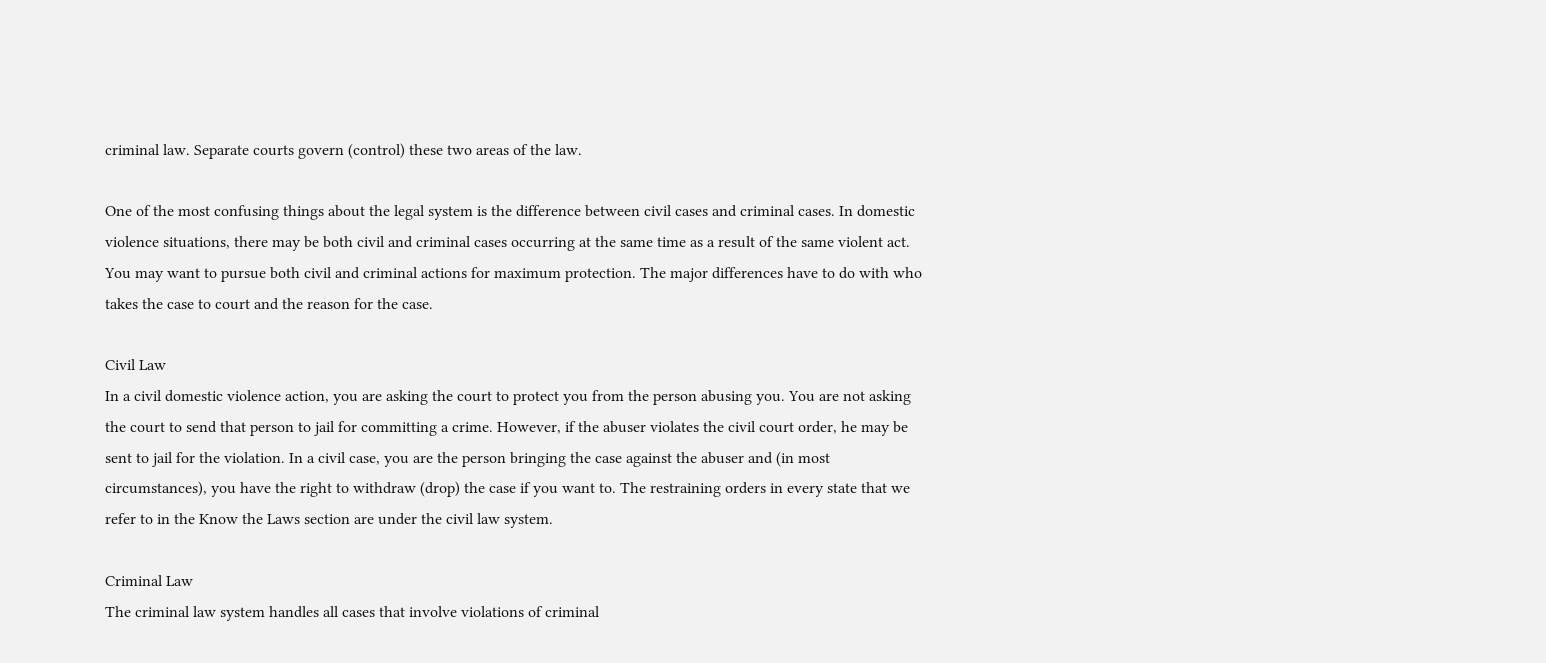criminal law. Separate courts govern (control) these two areas of the law.

One of the most confusing things about the legal system is the difference between civil cases and criminal cases. In domestic violence situations, there may be both civil and criminal cases occurring at the same time as a result of the same violent act. You may want to pursue both civil and criminal actions for maximum protection. The major differences have to do with who takes the case to court and the reason for the case.

Civil Law
In a civil domestic violence action, you are asking the court to protect you from the person abusing you. You are not asking the court to send that person to jail for committing a crime. However, if the abuser violates the civil court order, he may be sent to jail for the violation. In a civil case, you are the person bringing the case against the abuser and (in most circumstances), you have the right to withdraw (drop) the case if you want to. The restraining orders in every state that we refer to in the Know the Laws section are under the civil law system.

Criminal Law
The criminal law system handles all cases that involve violations of criminal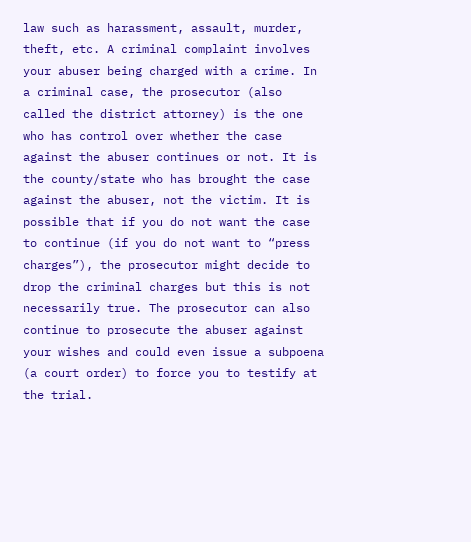law such as harassment, assault, murder, theft, etc. A criminal complaint involves your abuser being charged with a crime. In a criminal case, the prosecutor (also called the district attorney) is the one who has control over whether the case against the abuser continues or not. It is the county/state who has brought the case against the abuser, not the victim. It is possible that if you do not want the case to continue (if you do not want to “press charges”), the prosecutor might decide to drop the criminal charges but this is not necessarily true. The prosecutor can also continue to prosecute the abuser against your wishes and could even issue a subpoena (a court order) to force you to testify at the trial.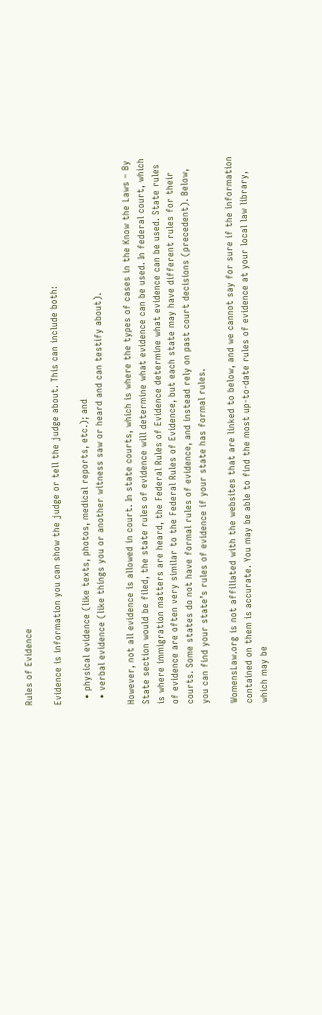Rules of Evidence

Evidence is information you can show the judge or tell the judge about. This can include both:

  • physical evidence (like texts, photos, medical reports, etc.); and
  • verbal evidence (like things you or another witness saw or heard and can testify about).

However, not all evidence is allowed in court. In state courts, which is where the types of cases in the Know the Laws – By State section would be filed, the state rules of evidence will determine what evidence can be used. In federal court, which is where immigration matters are heard, the Federal Rules of Evidence determine what evidence can be used. State rules of evidence are often very similar to the Federal Rules of Evidence, but each state may have different rules for their courts. Some states do not have formal rules of evidence, and instead rely on past court decisions (precedent). Below, you can find your state’s rules of evidence if your state has formal rules.

WomensLaw.org is not affiliated with the websites that are linked to below, and we cannot say for sure if the information contained on them is accurate. You may be able to find the most up-to-date rules of evidence at your local law library, which may be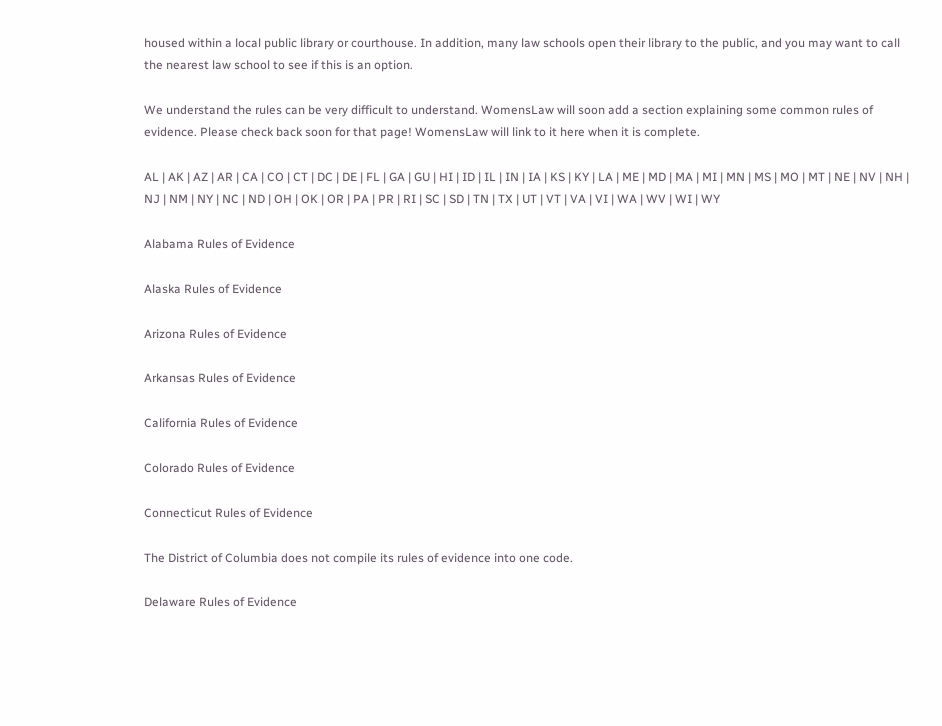housed within a local public library or courthouse. In addition, many law schools open their library to the public, and you may want to call the nearest law school to see if this is an option.

We understand the rules can be very difficult to understand. WomensLaw will soon add a section explaining some common rules of evidence. Please check back soon for that page! WomensLaw will link to it here when it is complete.

AL | AK | AZ | AR | CA | CO | CT | DC | DE | FL | GA | GU | HI | ID | IL | IN | IA | KS | KY | LA | ME | MD | MA | MI | MN | MS | MO | MT | NE | NV | NH | NJ | NM | NY | NC | ND | OH | OK | OR | PA | PR | RI | SC | SD | TN | TX | UT | VT | VA | VI | WA | WV | WI | WY

Alabama Rules of Evidence

Alaska Rules of Evidence

Arizona Rules of Evidence

Arkansas Rules of Evidence

California Rules of Evidence

Colorado Rules of Evidence

Connecticut Rules of Evidence

The District of Columbia does not compile its rules of evidence into one code.

Delaware Rules of Evidence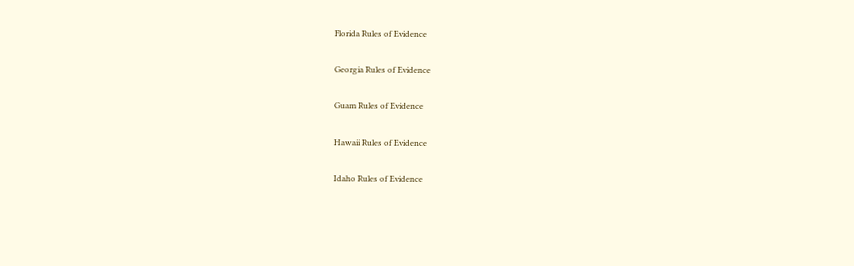Florida Rules of Evidence

Georgia Rules of Evidence

Guam Rules of Evidence

Hawaii Rules of Evidence

Idaho Rules of Evidence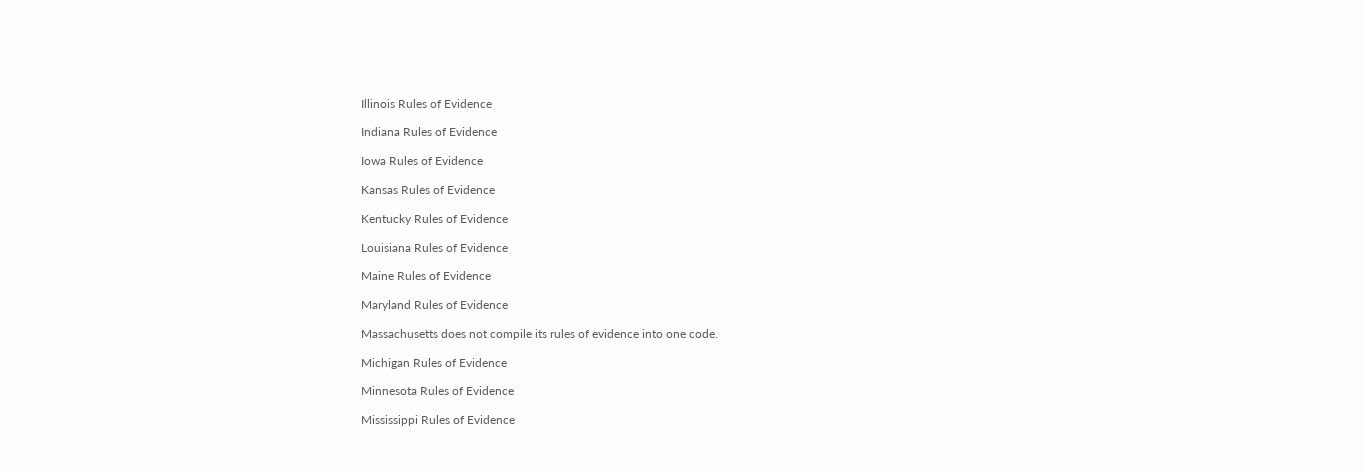Illinois Rules of Evidence

Indiana Rules of Evidence

Iowa Rules of Evidence

Kansas Rules of Evidence

Kentucky Rules of Evidence

Louisiana Rules of Evidence

Maine Rules of Evidence

Maryland Rules of Evidence

Massachusetts does not compile its rules of evidence into one code.

Michigan Rules of Evidence

Minnesota Rules of Evidence

Mississippi Rules of Evidence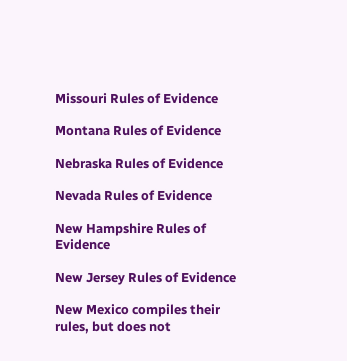Missouri Rules of Evidence

Montana Rules of Evidence

Nebraska Rules of Evidence

Nevada Rules of Evidence

New Hampshire Rules of Evidence

New Jersey Rules of Evidence

New Mexico compiles their rules, but does not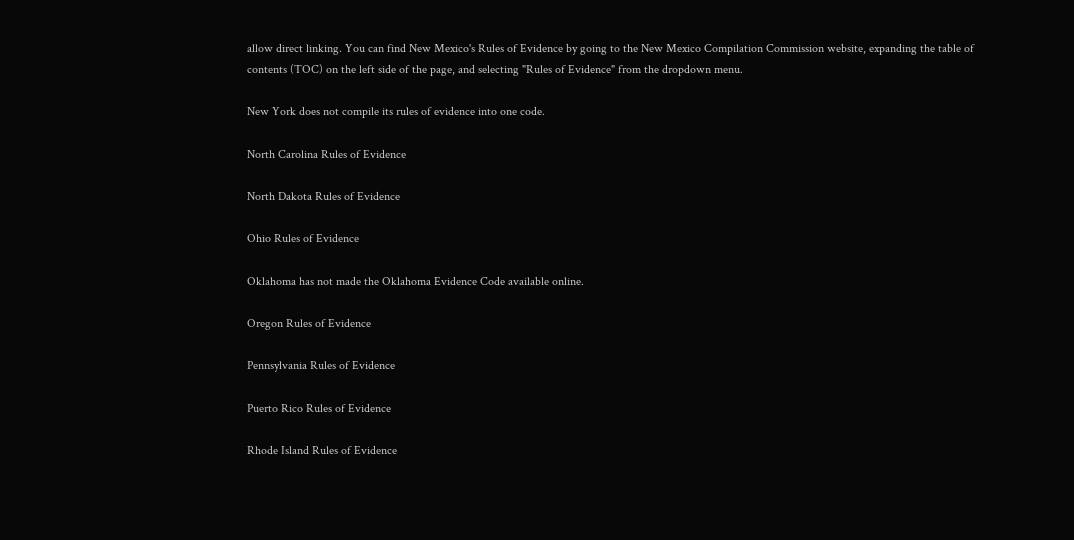allow direct linking. You can find New Mexico's Rules of Evidence by going to the New Mexico Compilation Commission website, expanding the table of contents (TOC) on the left side of the page, and selecting "Rules of Evidence" from the dropdown menu.

New York does not compile its rules of evidence into one code.

North Carolina Rules of Evidence

North Dakota Rules of Evidence

Ohio Rules of Evidence

Oklahoma has not made the Oklahoma Evidence Code available online.

Oregon Rules of Evidence

Pennsylvania Rules of Evidence

Puerto Rico Rules of Evidence

Rhode Island Rules of Evidence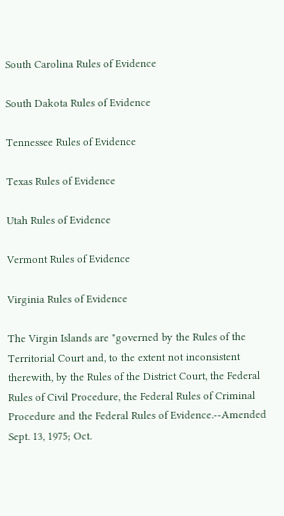South Carolina Rules of Evidence

South Dakota Rules of Evidence

Tennessee Rules of Evidence

Texas Rules of Evidence

Utah Rules of Evidence

Vermont Rules of Evidence

Virginia Rules of Evidence

The Virgin Islands are "governed by the Rules of the Territorial Court and, to the extent not inconsistent therewith, by the Rules of the District Court, the Federal Rules of Civil Procedure, the Federal Rules of Criminal Procedure and the Federal Rules of Evidence.--Amended Sept. 13, 1975; Oct.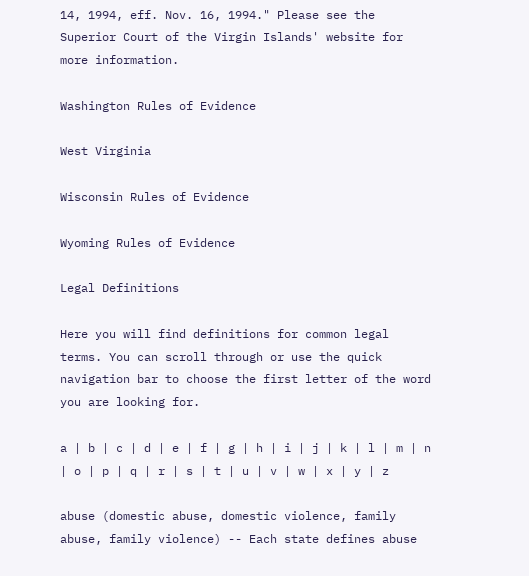14, 1994, eff. Nov. 16, 1994." Please see the Superior Court of the Virgin Islands' website for more information.

Washington Rules of Evidence

West Virginia

Wisconsin Rules of Evidence

Wyoming Rules of Evidence

Legal Definitions

Here you will find definitions for common legal terms. You can scroll through or use the quick navigation bar to choose the first letter of the word you are looking for.

a | b | c | d | e | f | g | h | i | j | k | l | m | n | o | p | q | r | s | t | u | v | w | x | y | z

abuse (domestic abuse, domestic violence, family abuse, family violence) -- Each state defines abuse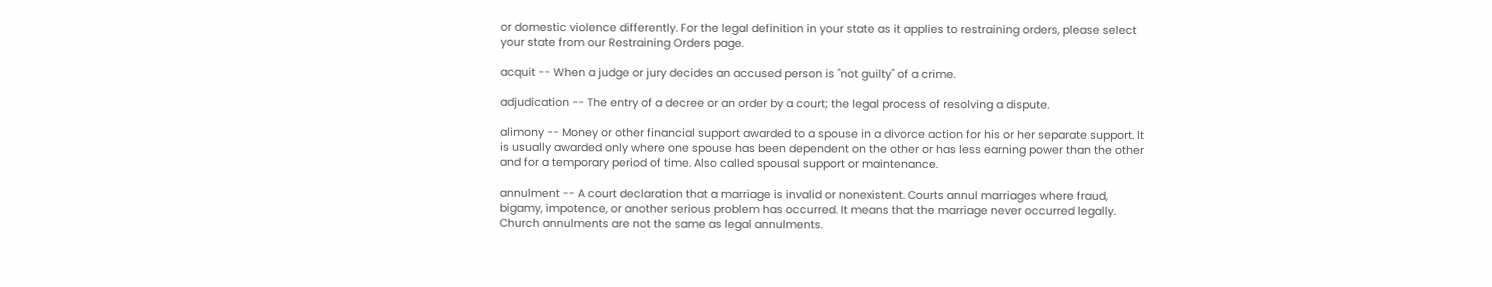or domestic violence differently. For the legal definition in your state as it applies to restraining orders, please select your state from our Restraining Orders page.

acquit -- When a judge or jury decides an accused person is "not guilty" of a crime.

adjudication -- The entry of a decree or an order by a court; the legal process of resolving a dispute.

alimony -- Money or other financial support awarded to a spouse in a divorce action for his or her separate support. lt is usually awarded only where one spouse has been dependent on the other or has less earning power than the other and for a temporary period of time. Also called spousal support or maintenance.

annulment -- A court declaration that a marriage is invalid or nonexistent. Courts annul marriages where fraud, bigamy, impotence, or another serious problem has occurred. It means that the marriage never occurred legally. Church annulments are not the same as legal annulments.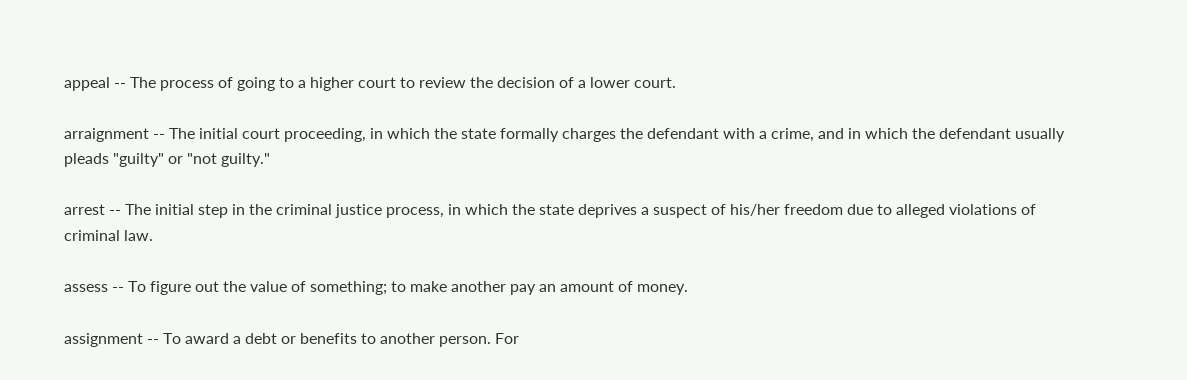appeal -- The process of going to a higher court to review the decision of a lower court.

arraignment -- The initial court proceeding, in which the state formally charges the defendant with a crime, and in which the defendant usually pleads "guilty" or "not guilty."

arrest -- The initial step in the criminal justice process, in which the state deprives a suspect of his/her freedom due to alleged violations of criminal law.

assess -- To figure out the value of something; to make another pay an amount of money.

assignment -- To award a debt or benefits to another person. For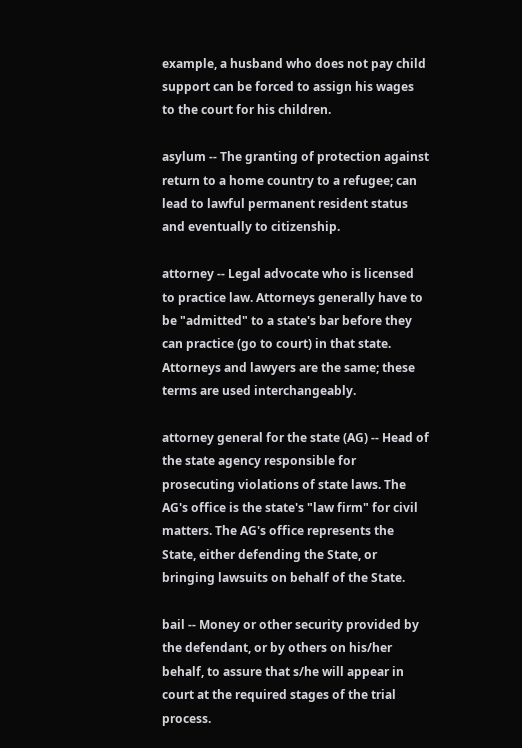example, a husband who does not pay child support can be forced to assign his wages to the court for his children.

asylum -- The granting of protection against return to a home country to a refugee; can lead to lawful permanent resident status and eventually to citizenship.

attorney -- Legal advocate who is licensed to practice law. Attorneys generally have to be "admitted" to a state's bar before they can practice (go to court) in that state. Attorneys and lawyers are the same; these terms are used interchangeably.

attorney general for the state (AG) -- Head of the state agency responsible for prosecuting violations of state laws. The AG's office is the state's "law firm" for civil matters. The AG's office represents the State, either defending the State, or bringing lawsuits on behalf of the State.

bail -- Money or other security provided by the defendant, or by others on his/her behalf, to assure that s/he will appear in court at the required stages of the trial process.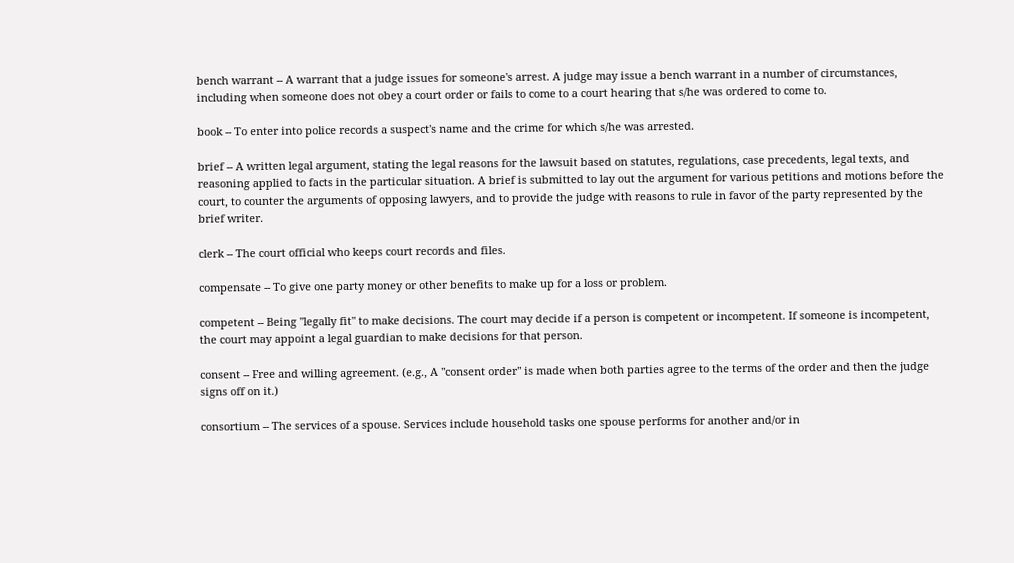bench warrant -- A warrant that a judge issues for someone's arrest. A judge may issue a bench warrant in a number of circumstances, including when someone does not obey a court order or fails to come to a court hearing that s/he was ordered to come to.

book -- To enter into police records a suspect's name and the crime for which s/he was arrested.

brief -- A written legal argument, stating the legal reasons for the lawsuit based on statutes, regulations, case precedents, legal texts, and reasoning applied to facts in the particular situation. A brief is submitted to lay out the argument for various petitions and motions before the court, to counter the arguments of opposing lawyers, and to provide the judge with reasons to rule in favor of the party represented by the brief writer.

clerk -- The court official who keeps court records and files.

compensate -- To give one party money or other benefits to make up for a loss or problem.

competent -- Being "legally fit" to make decisions. The court may decide if a person is competent or incompetent. If someone is incompetent, the court may appoint a legal guardian to make decisions for that person.

consent -- Free and willing agreement. (e.g., A "consent order" is made when both parties agree to the terms of the order and then the judge signs off on it.)

consortium -- The services of a spouse. Services include household tasks one spouse performs for another and/or in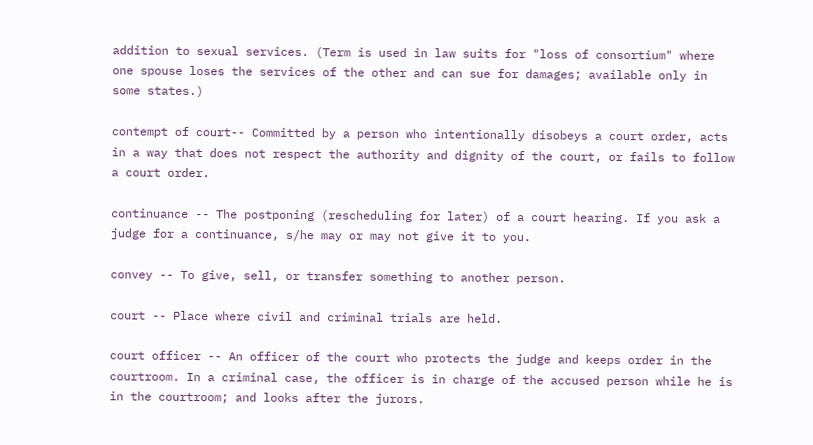addition to sexual services. (Term is used in law suits for "loss of consortium" where one spouse loses the services of the other and can sue for damages; available only in some states.)

contempt of court-- Committed by a person who intentionally disobeys a court order, acts in a way that does not respect the authority and dignity of the court, or fails to follow a court order.

continuance -- The postponing (rescheduling for later) of a court hearing. If you ask a judge for a continuance, s/he may or may not give it to you.

convey -- To give, sell, or transfer something to another person.

court -- Place where civil and criminal trials are held.

court officer -- An officer of the court who protects the judge and keeps order in the courtroom. In a criminal case, the officer is in charge of the accused person while he is in the courtroom; and looks after the jurors.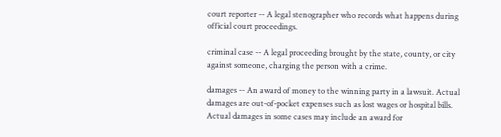court reporter -- A legal stenographer who records what happens during official court proceedings.

criminal case -- A legal proceeding brought by the state, county, or city against someone, charging the person with a crime.

damages -- An award of money to the winning party in a lawsuit. Actual damages are out-of-pocket expenses such as lost wages or hospital bills. Actual damages in some cases may include an award for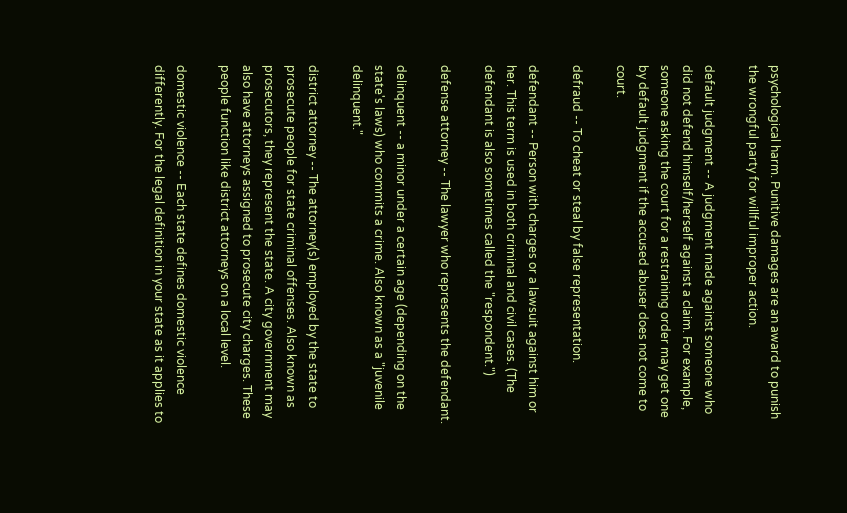psychological harm. Punitive damages are an award to punish the wrongful party for willful improper action.

default judgment -- A judgment made against someone who did not defend himself/herself against a claim. For example, someone asking the court for a restraining order may get one by default judgment if the accused abuser does not come to court.

defraud -- To cheat or steal by false representation.

defendant -- Person with charges or a lawsuit against him or her. This term is used in both criminal and civil cases. (The defendant is also sometimes called the "respondent.")

defense attorney -- The lawyer who represents the defendant.

delinquent -- a minor under a certain age (depending on the state's laws) who commits a crime. Also known as a "juvenile delinquent."

district attorney -- The attorney(s) employed by the state to prosecute people for state criminal offenses. Also known as prosecutors, they represent the state. A city government may also have attorneys assigned to prosecute city charges. These people function like district attorneys on a local level.

domestic violence -- Each state defines domestic violence differently. For the legal definition in your state as it applies to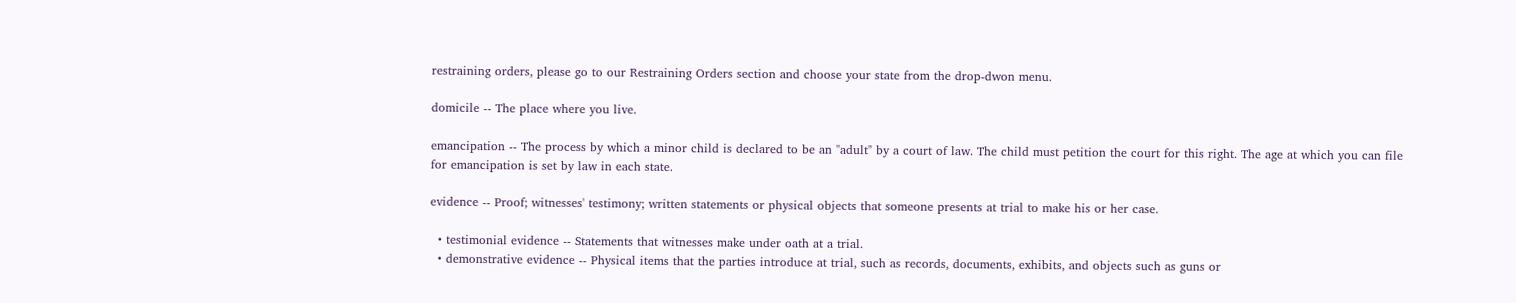restraining orders, please go to our Restraining Orders section and choose your state from the drop-dwon menu.

domicile -- The place where you live.

emancipation -- The process by which a minor child is declared to be an "adult" by a court of law. The child must petition the court for this right. The age at which you can file for emancipation is set by law in each state.

evidence -- Proof; witnesses' testimony; written statements or physical objects that someone presents at trial to make his or her case.

  • testimonial evidence -- Statements that witnesses make under oath at a trial.
  • demonstrative evidence -- Physical items that the parties introduce at trial, such as records, documents, exhibits, and objects such as guns or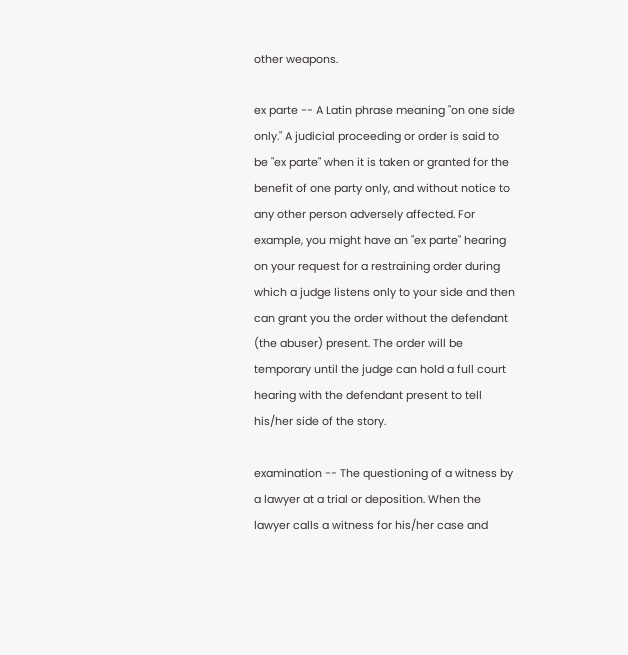other weapons.

ex parte -- A Latin phrase meaning "on one side only." A judicial proceeding or order is said to be "ex parte" when it is taken or granted for the benefit of one party only, and without notice to any other person adversely affected. For example, you might have an "ex parte" hearing on your request for a restraining order during which a judge listens only to your side and then can grant you the order without the defendant (the abuser) present. The order will be temporary until the judge can hold a full court hearing with the defendant present to tell his/her side of the story.

examination -- The questioning of a witness by a lawyer at a trial or deposition. When the lawyer calls a witness for his/her case and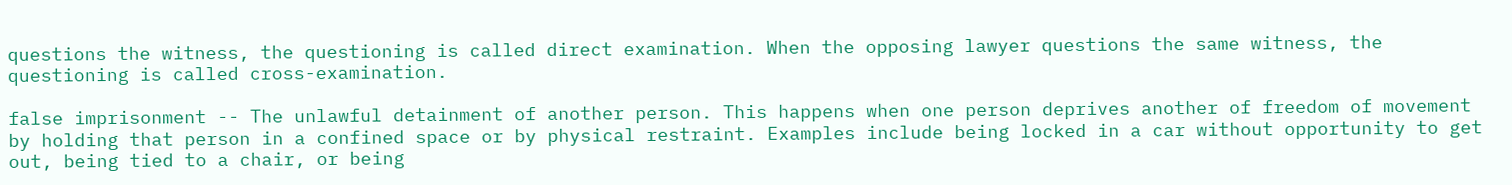questions the witness, the questioning is called direct examination. When the opposing lawyer questions the same witness, the questioning is called cross-examination.

false imprisonment -- The unlawful detainment of another person. This happens when one person deprives another of freedom of movement by holding that person in a confined space or by physical restraint. Examples include being locked in a car without opportunity to get out, being tied to a chair, or being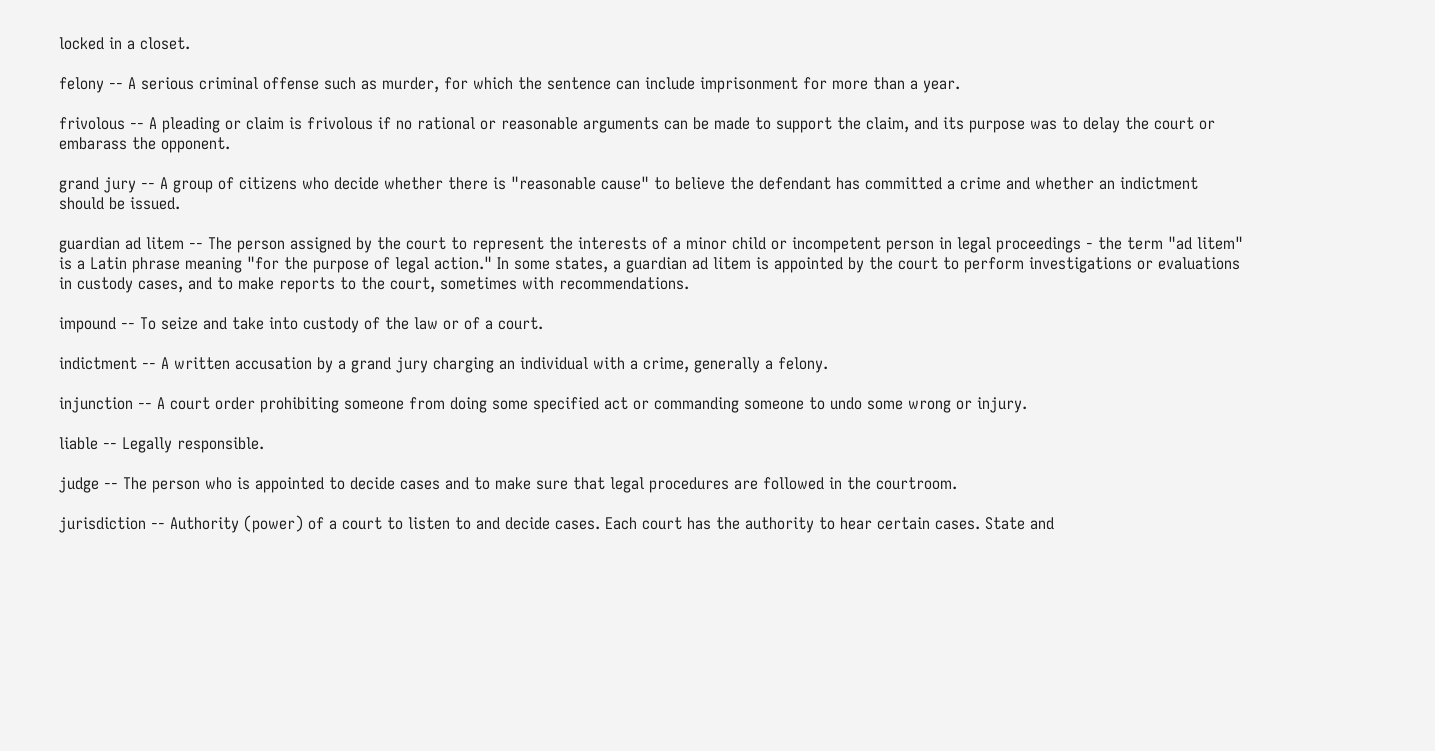locked in a closet.

felony -- A serious criminal offense such as murder, for which the sentence can include imprisonment for more than a year.

frivolous -- A pleading or claim is frivolous if no rational or reasonable arguments can be made to support the claim, and its purpose was to delay the court or embarass the opponent.

grand jury -- A group of citizens who decide whether there is "reasonable cause" to believe the defendant has committed a crime and whether an indictment should be issued.

guardian ad litem -- The person assigned by the court to represent the interests of a minor child or incompetent person in legal proceedings - the term "ad litem" is a Latin phrase meaning "for the purpose of legal action." In some states, a guardian ad litem is appointed by the court to perform investigations or evaluations in custody cases, and to make reports to the court, sometimes with recommendations.

impound -- To seize and take into custody of the law or of a court.

indictment -- A written accusation by a grand jury charging an individual with a crime, generally a felony.

injunction -- A court order prohibiting someone from doing some specified act or commanding someone to undo some wrong or injury.

liable -- Legally responsible.

judge -- The person who is appointed to decide cases and to make sure that legal procedures are followed in the courtroom.

jurisdiction -- Authority (power) of a court to listen to and decide cases. Each court has the authority to hear certain cases. State and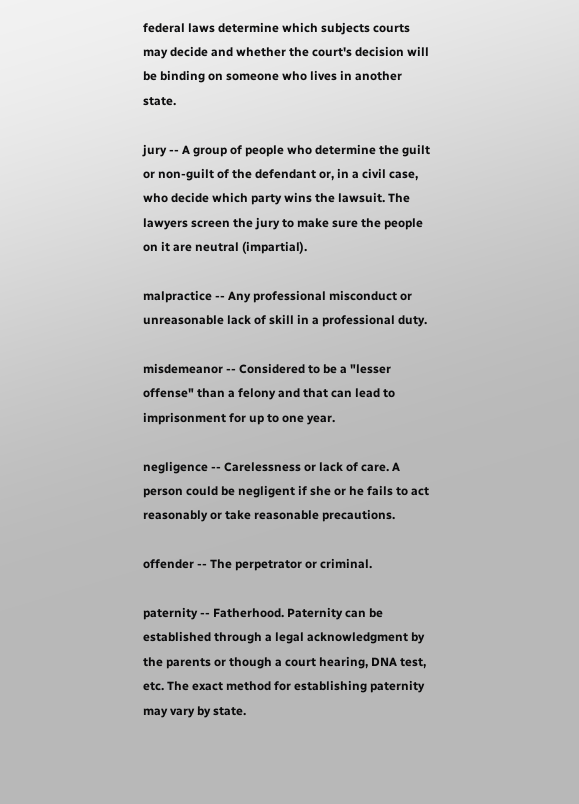federal laws determine which subjects courts may decide and whether the court's decision will be binding on someone who lives in another state.

jury -- A group of people who determine the guilt or non-guilt of the defendant or, in a civil case, who decide which party wins the lawsuit. The lawyers screen the jury to make sure the people on it are neutral (impartial).

malpractice -- Any professional misconduct or unreasonable lack of skill in a professional duty.

misdemeanor -- Considered to be a "lesser offense" than a felony and that can lead to imprisonment for up to one year.

negligence -- Carelessness or lack of care. A person could be negligent if she or he fails to act reasonably or take reasonable precautions.

offender -- The perpetrator or criminal.

paternity -- Fatherhood. Paternity can be established through a legal acknowledgment by the parents or though a court hearing, DNA test, etc. The exact method for establishing paternity may vary by state.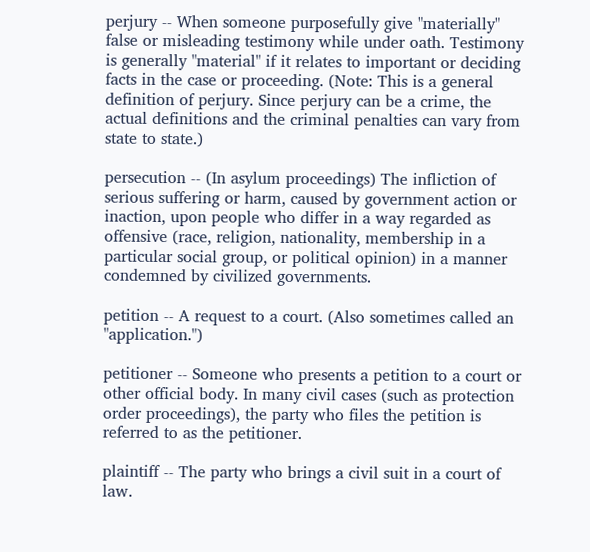perjury -- When someone purposefully give "materially" false or misleading testimony while under oath. Testimony is generally "material" if it relates to important or deciding facts in the case or proceeding. (Note: This is a general definition of perjury. Since perjury can be a crime, the actual definitions and the criminal penalties can vary from state to state.)

persecution -- (In asylum proceedings) The infliction of serious suffering or harm, caused by government action or inaction, upon people who differ in a way regarded as offensive (race, religion, nationality, membership in a particular social group, or political opinion) in a manner condemned by civilized governments.

petition -- A request to a court. (Also sometimes called an "application.")

petitioner -- Someone who presents a petition to a court or other official body. In many civil cases (such as protection order proceedings), the party who files the petition is referred to as the petitioner.

plaintiff -- The party who brings a civil suit in a court of law.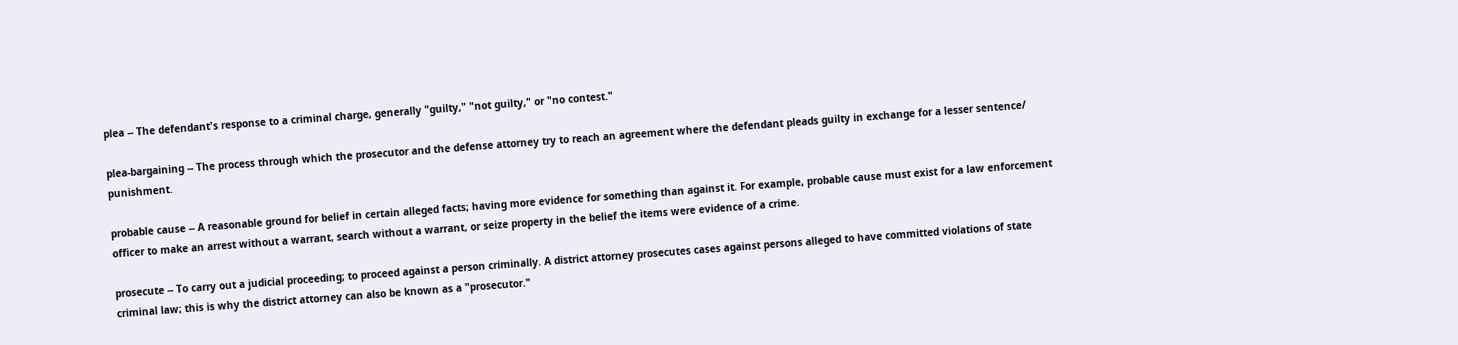plea -- The defendant's response to a criminal charge, generally "guilty," "not guilty," or "no contest."

plea-bargaining -- The process through which the prosecutor and the defense attorney try to reach an agreement where the defendant pleads guilty in exchange for a lesser sentence/ punishment.

probable cause -- A reasonable ground for belief in certain alleged facts; having more evidence for something than against it. For example, probable cause must exist for a law enforcement officer to make an arrest without a warrant, search without a warrant, or seize property in the belief the items were evidence of a crime.

prosecute -- To carry out a judicial proceeding; to proceed against a person criminally. A district attorney prosecutes cases against persons alleged to have committed violations of state criminal law; this is why the district attorney can also be known as a "prosecutor."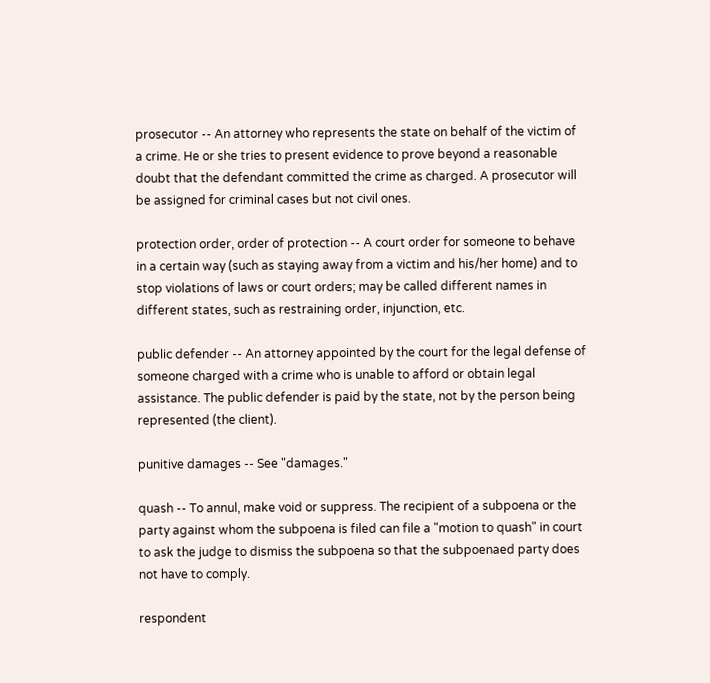prosecutor -- An attorney who represents the state on behalf of the victim of a crime. He or she tries to present evidence to prove beyond a reasonable doubt that the defendant committed the crime as charged. A prosecutor will be assigned for criminal cases but not civil ones.

protection order, order of protection -- A court order for someone to behave in a certain way (such as staying away from a victim and his/her home) and to stop violations of laws or court orders; may be called different names in different states, such as restraining order, injunction, etc.

public defender -- An attorney appointed by the court for the legal defense of someone charged with a crime who is unable to afford or obtain legal assistance. The public defender is paid by the state, not by the person being represented (the client).

punitive damages -- See "damages."

quash -- To annul, make void or suppress. The recipient of a subpoena or the party against whom the subpoena is filed can file a "motion to quash" in court to ask the judge to dismiss the subpoena so that the subpoenaed party does not have to comply.

respondent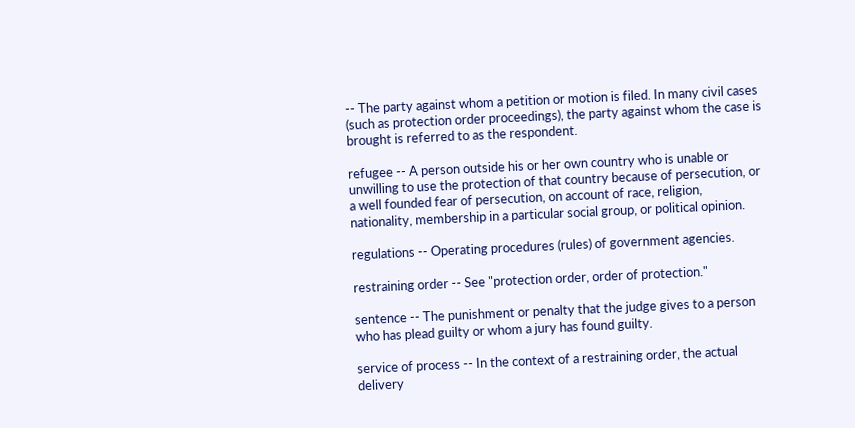-- The party against whom a petition or motion is filed. In many civil cases (such as protection order proceedings), the party against whom the case is brought is referred to as the respondent.

refugee -- A person outside his or her own country who is unable or unwilling to use the protection of that country because of persecution, or a well founded fear of persecution, on account of race, religion, nationality, membership in a particular social group, or political opinion.

regulations -- Operating procedures (rules) of government agencies.

restraining order -- See "protection order, order of protection."

sentence -- The punishment or penalty that the judge gives to a person who has plead guilty or whom a jury has found guilty.

service of process -- In the context of a restraining order, the actual delivery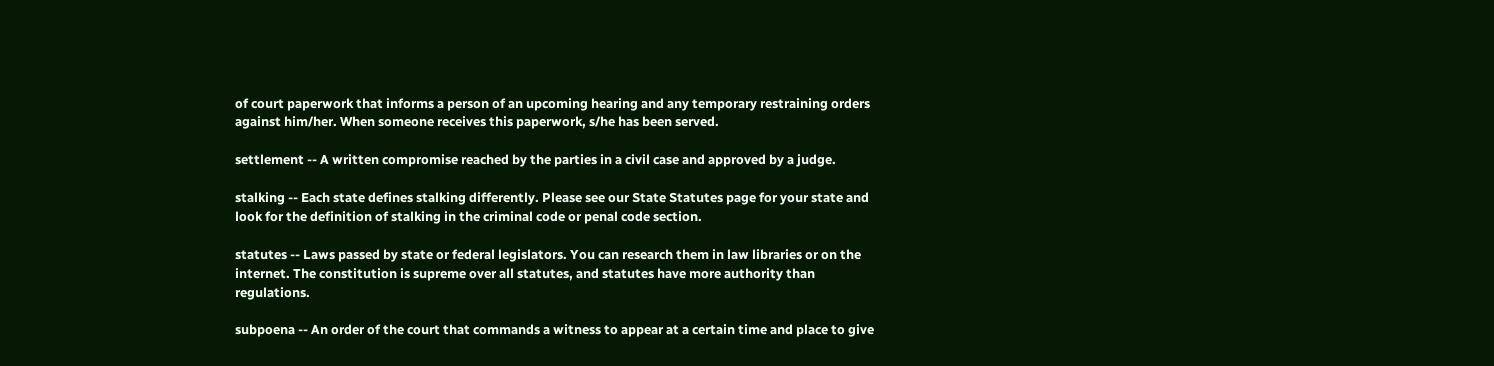of court paperwork that informs a person of an upcoming hearing and any temporary restraining orders against him/her. When someone receives this paperwork, s/he has been served.

settlement -- A written compromise reached by the parties in a civil case and approved by a judge.

stalking -- Each state defines stalking differently. Please see our State Statutes page for your state and look for the definition of stalking in the criminal code or penal code section.

statutes -- Laws passed by state or federal legislators. You can research them in law libraries or on the internet. The constitution is supreme over all statutes, and statutes have more authority than regulations.

subpoena -- An order of the court that commands a witness to appear at a certain time and place to give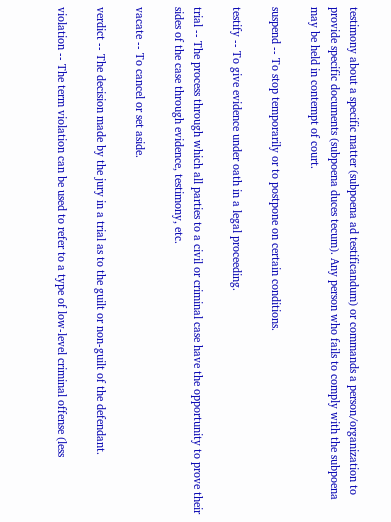testimony about a specific matter (subpoena ad testificandum) or commands a person/organization to provide specific documents (subpoena duces tecum). Any person who fails to comply with the subpoena may be held in contempt of court.

suspend -- To stop temporarily or to postpone on certain conditions.

testify -- To give evidence under oath in a legal proceeding.

trial -- The process through which all parties to a civil or criminal case have the opportunity to prove their sides of the case through evidence, testimony, etc.

vacate -- To cancel or set aside.

verdict -- The decision made by the jury in a trial as to the guilt or non-guilt of the defendant.

violation -- The term violation can be used to refer to a type of low-level criminal offense (less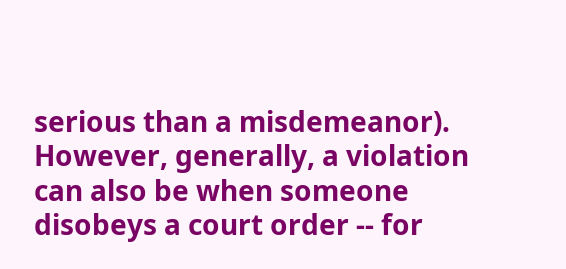serious than a misdemeanor). However, generally, a violation can also be when someone disobeys a court order -- for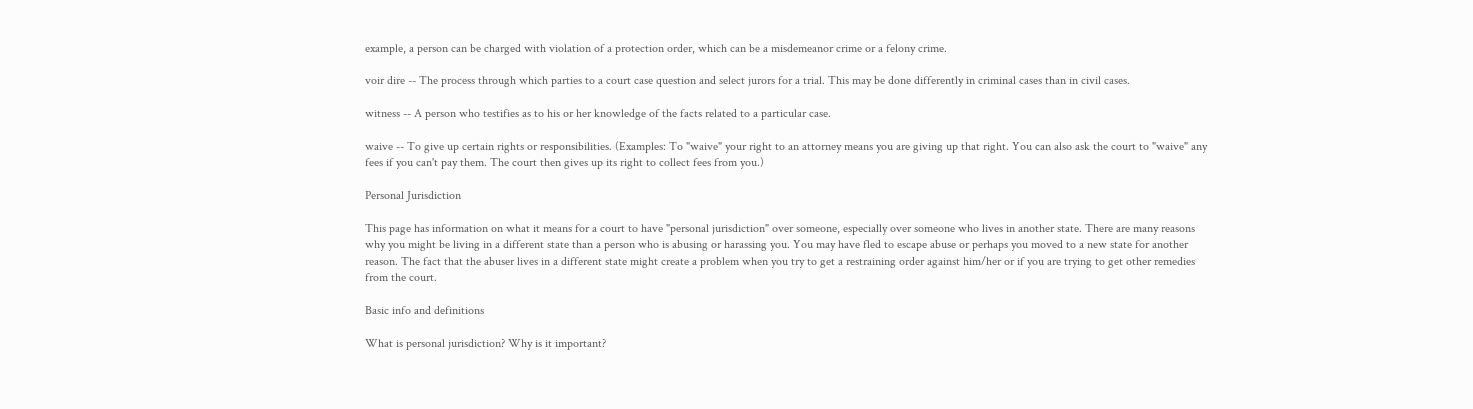example, a person can be charged with violation of a protection order, which can be a misdemeanor crime or a felony crime.

voir dire -- The process through which parties to a court case question and select jurors for a trial. This may be done differently in criminal cases than in civil cases.

witness -- A person who testifies as to his or her knowledge of the facts related to a particular case.

waive -- To give up certain rights or responsibilities. (Examples: To "waive" your right to an attorney means you are giving up that right. You can also ask the court to "waive" any fees if you can't pay them. The court then gives up its right to collect fees from you.)

Personal Jurisdiction

This page has information on what it means for a court to have "personal jurisdiction" over someone, especially over someone who lives in another state. There are many reasons why you might be living in a different state than a person who is abusing or harassing you. You may have fled to escape abuse or perhaps you moved to a new state for another reason. The fact that the abuser lives in a different state might create a problem when you try to get a restraining order against him/her or if you are trying to get other remedies from the court.

Basic info and definitions

What is personal jurisdiction? Why is it important?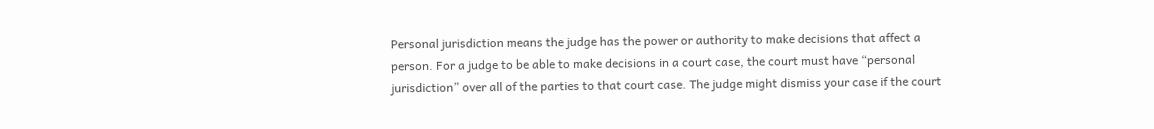Personal jurisdiction means the judge has the power or authority to make decisions that affect a person. For a judge to be able to make decisions in a court case, the court must have “personal jurisdiction” over all of the parties to that court case. The judge might dismiss your case if the court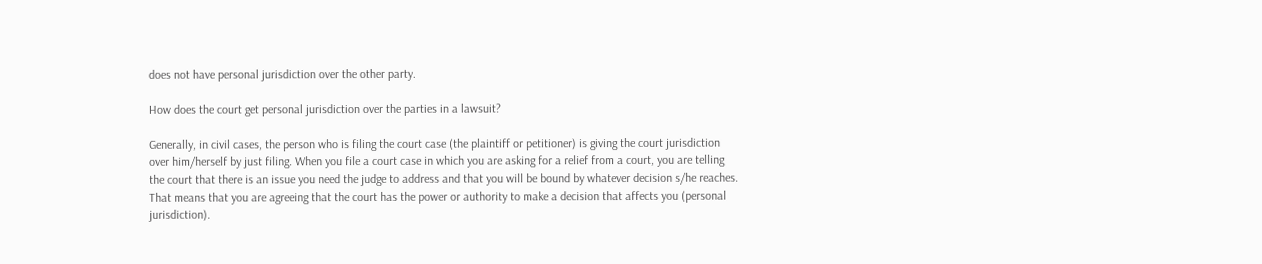does not have personal jurisdiction over the other party.

How does the court get personal jurisdiction over the parties in a lawsuit?

Generally, in civil cases, the person who is filing the court case (the plaintiff or petitioner) is giving the court jurisdiction over him/herself by just filing. When you file a court case in which you are asking for a relief from a court, you are telling the court that there is an issue you need the judge to address and that you will be bound by whatever decision s/he reaches. That means that you are agreeing that the court has the power or authority to make a decision that affects you (personal jurisdiction).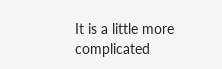It is a little more complicated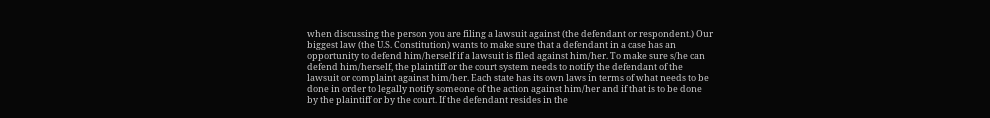when discussing the person you are filing a lawsuit against (the defendant or respondent.) Our biggest law (the U.S. Constitution) wants to make sure that a defendant in a case has an opportunity to defend him/herself if a lawsuit is filed against him/her. To make sure s/he can defend him/herself, the plaintiff or the court system needs to notify the defendant of the lawsuit or complaint against him/her. Each state has its own laws in terms of what needs to be done in order to legally notify someone of the action against him/her and if that is to be done by the plaintiff or by the court. If the defendant resides in the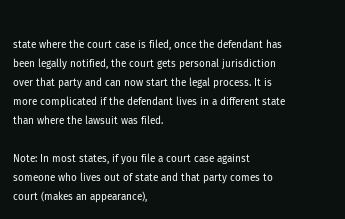state where the court case is filed, once the defendant has been legally notified, the court gets personal jurisdiction over that party and can now start the legal process. It is more complicated if the defendant lives in a different state than where the lawsuit was filed.

Note: In most states, if you file a court case against someone who lives out of state and that party comes to court (makes an appearance),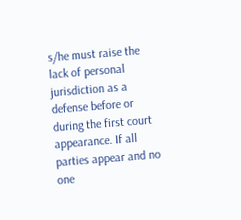s/he must raise the lack of personal jurisdiction as a defense before or during the first court appearance. If all parties appear and no one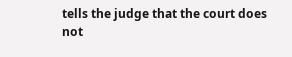tells the judge that the court does not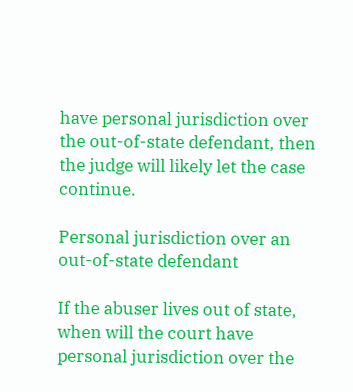have personal jurisdiction over the out-of-state defendant, then the judge will likely let the case continue.

Personal jurisdiction over an out-of-state defendant

If the abuser lives out of state, when will the court have personal jurisdiction over the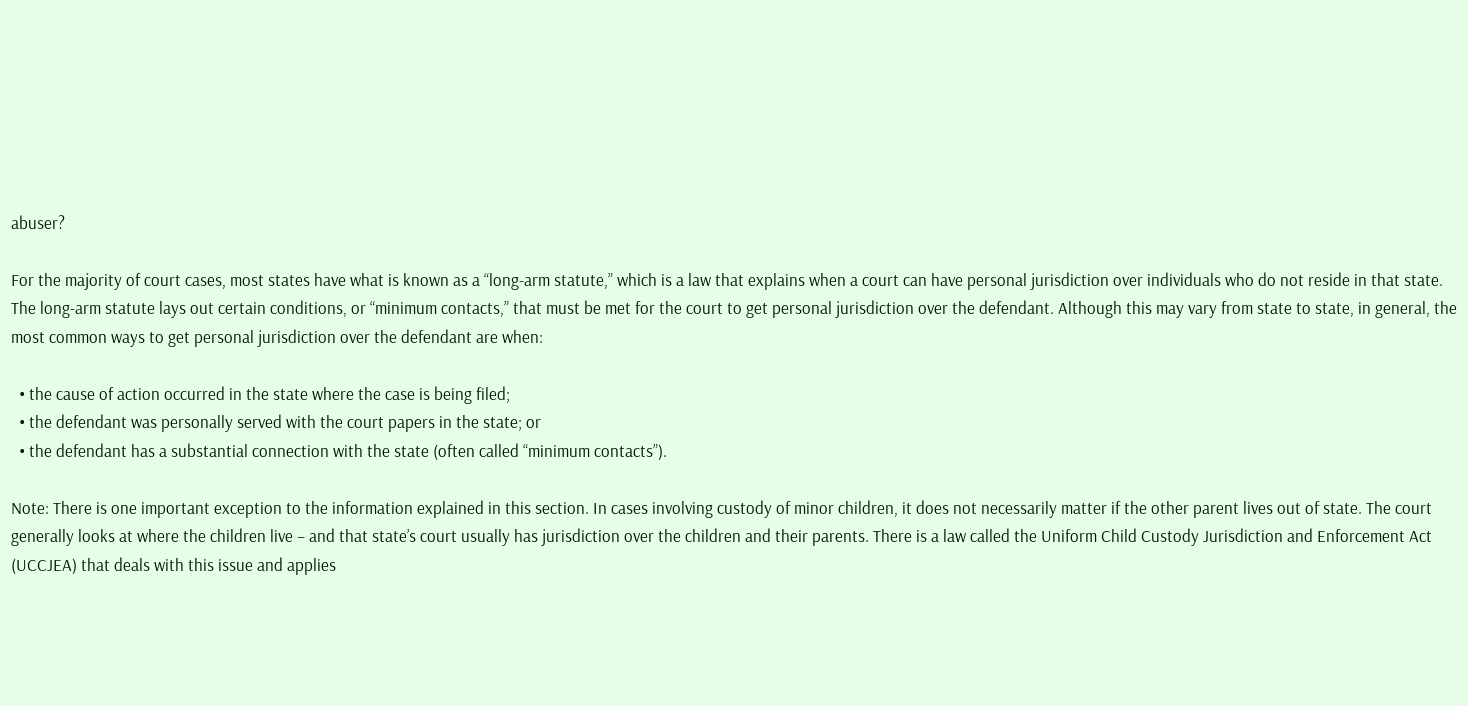abuser?

For the majority of court cases, most states have what is known as a “long-arm statute,” which is a law that explains when a court can have personal jurisdiction over individuals who do not reside in that state. The long-arm statute lays out certain conditions, or “minimum contacts,” that must be met for the court to get personal jurisdiction over the defendant. Although this may vary from state to state, in general, the most common ways to get personal jurisdiction over the defendant are when:

  • the cause of action occurred in the state where the case is being filed;
  • the defendant was personally served with the court papers in the state; or
  • the defendant has a substantial connection with the state (often called “minimum contacts”).

Note: There is one important exception to the information explained in this section. In cases involving custody of minor children, it does not necessarily matter if the other parent lives out of state. The court generally looks at where the children live – and that state’s court usually has jurisdiction over the children and their parents. There is a law called the Uniform Child Custody Jurisdiction and Enforcement Act (UCCJEA) that deals with this issue and applies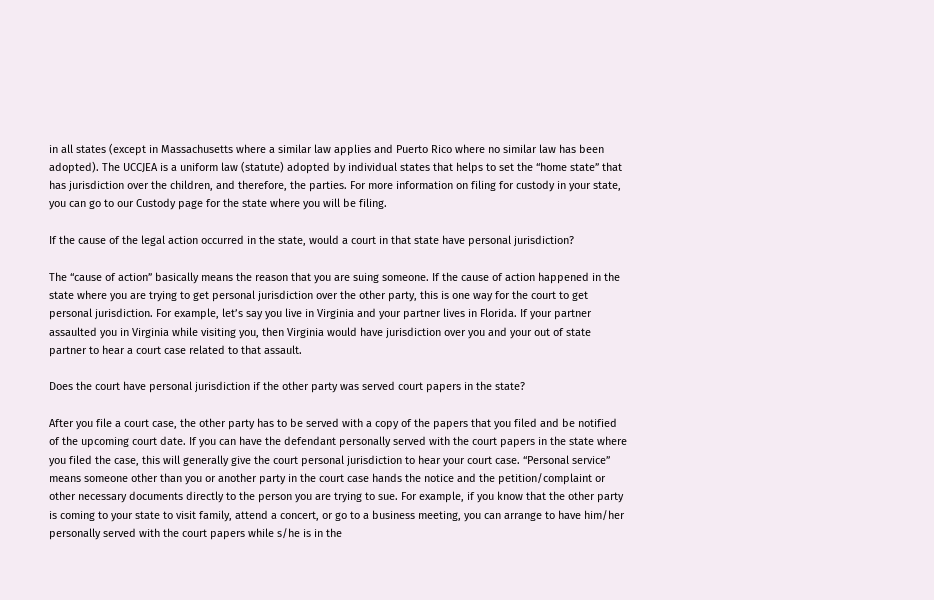in all states (except in Massachusetts where a similar law applies and Puerto Rico where no similar law has been adopted). The UCCJEA is a uniform law (statute) adopted by individual states that helps to set the “home state” that has jurisdiction over the children, and therefore, the parties. For more information on filing for custody in your state, you can go to our Custody page for the state where you will be filing.

If the cause of the legal action occurred in the state, would a court in that state have personal jurisdiction?

The “cause of action” basically means the reason that you are suing someone. If the cause of action happened in the state where you are trying to get personal jurisdiction over the other party, this is one way for the court to get personal jurisdiction. For example, let’s say you live in Virginia and your partner lives in Florida. If your partner assaulted you in Virginia while visiting you, then Virginia would have jurisdiction over you and your out of state partner to hear a court case related to that assault.

Does the court have personal jurisdiction if the other party was served court papers in the state?

After you file a court case, the other party has to be served with a copy of the papers that you filed and be notified of the upcoming court date. If you can have the defendant personally served with the court papers in the state where you filed the case, this will generally give the court personal jurisdiction to hear your court case. “Personal service” means someone other than you or another party in the court case hands the notice and the petition/complaint or other necessary documents directly to the person you are trying to sue. For example, if you know that the other party is coming to your state to visit family, attend a concert, or go to a business meeting, you can arrange to have him/her personally served with the court papers while s/he is in the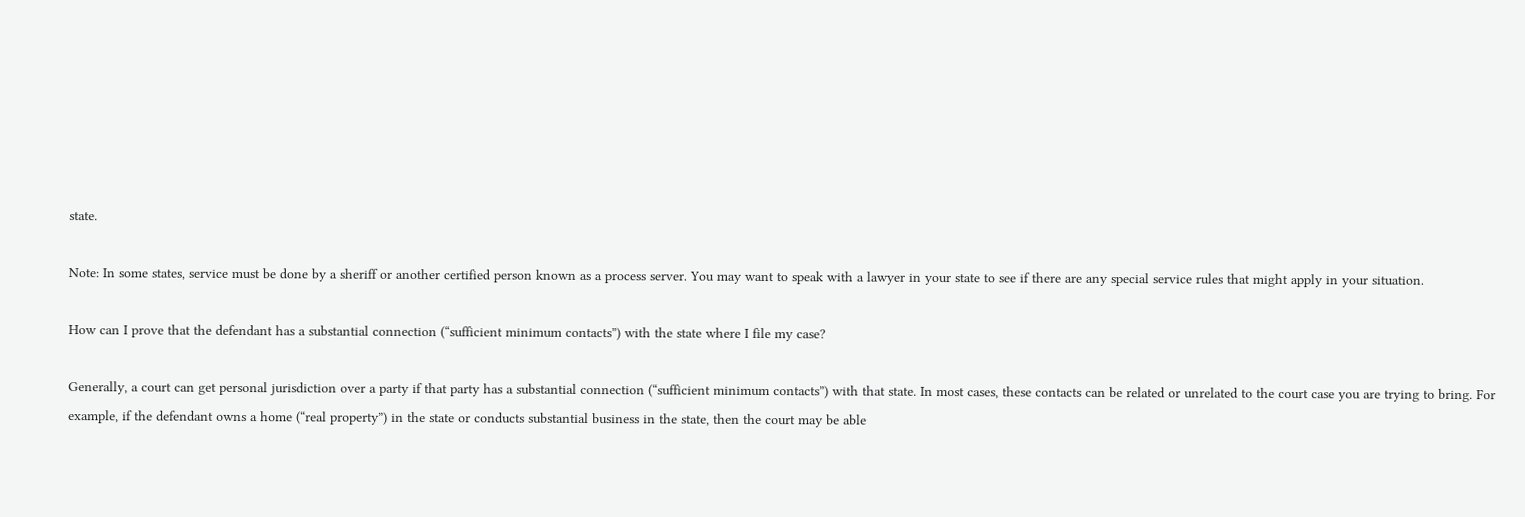state.

Note: In some states, service must be done by a sheriff or another certified person known as a process server. You may want to speak with a lawyer in your state to see if there are any special service rules that might apply in your situation.

How can I prove that the defendant has a substantial connection (“sufficient minimum contacts”) with the state where I file my case?

Generally, a court can get personal jurisdiction over a party if that party has a substantial connection (“sufficient minimum contacts”) with that state. In most cases, these contacts can be related or unrelated to the court case you are trying to bring. For example, if the defendant owns a home (“real property”) in the state or conducts substantial business in the state, then the court may be able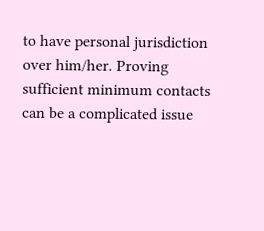to have personal jurisdiction over him/her. Proving sufficient minimum contacts can be a complicated issue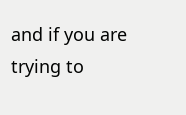and if you are trying to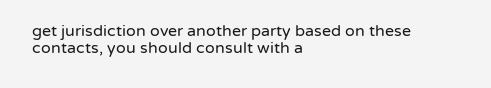get jurisdiction over another party based on these contacts, you should consult with a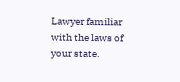Lawyer familiar with the laws of your state.